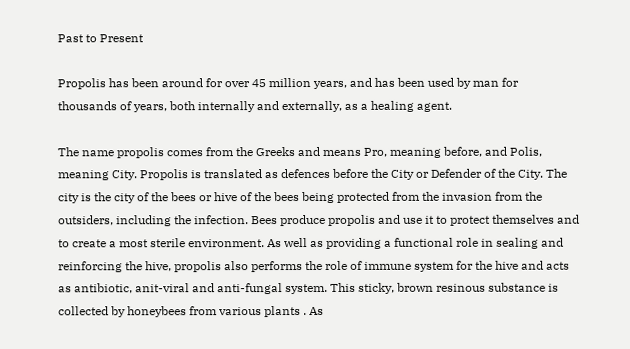Past to Present

Propolis has been around for over 45 million years, and has been used by man for thousands of years, both internally and externally, as a healing agent.

The name propolis comes from the Greeks and means Pro, meaning before, and Polis, meaning City. Propolis is translated as defences before the City or Defender of the City. The city is the city of the bees or hive of the bees being protected from the invasion from the outsiders, including the infection. Bees produce propolis and use it to protect themselves and to create a most sterile environment. As well as providing a functional role in sealing and reinforcing the hive, propolis also performs the role of immune system for the hive and acts as antibiotic, anit-viral and anti-fungal system. This sticky, brown resinous substance is collected by honeybees from various plants . As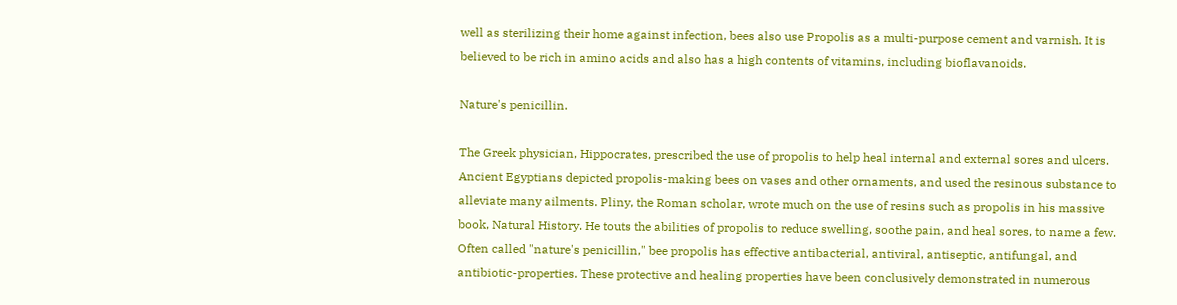well as sterilizing their home against infection, bees also use Propolis as a multi-purpose cement and varnish. It is believed to be rich in amino acids and also has a high contents of vitamins, including bioflavanoids.

Nature's penicillin.

The Greek physician, Hippocrates, prescribed the use of propolis to help heal internal and external sores and ulcers. Ancient Egyptians depicted propolis-making bees on vases and other ornaments, and used the resinous substance to alleviate many ailments. Pliny, the Roman scholar, wrote much on the use of resins such as propolis in his massive book, Natural History. He touts the abilities of propolis to reduce swelling, soothe pain, and heal sores, to name a few. Often called "nature's penicillin," bee propolis has effective antibacterial, antiviral, antiseptic, antifungal, and antibiotic-properties. These protective and healing properties have been conclusively demonstrated in numerous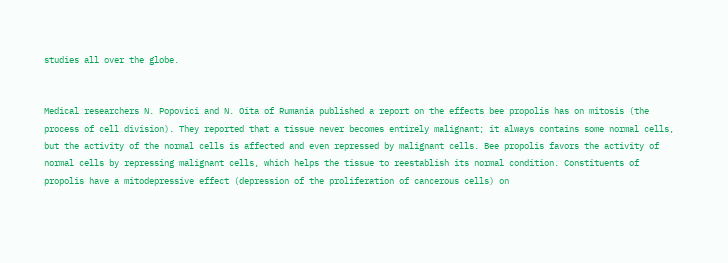studies all over the globe.


Medical researchers N. Popovici and N. Oita of Rumania published a report on the effects bee propolis has on mitosis (the process of cell division). They reported that a tissue never becomes entirely malignant; it always contains some normal cells, but the activity of the normal cells is affected and even repressed by malignant cells. Bee propolis favors the activity of normal cells by repressing malignant cells, which helps the tissue to reestablish its normal condition. Constituents of propolis have a mitodepressive effect (depression of the proliferation of cancerous cells) on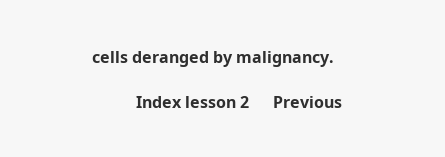cells deranged by malignancy.

           Index lesson 2      Previous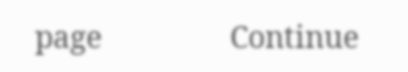page                Continue